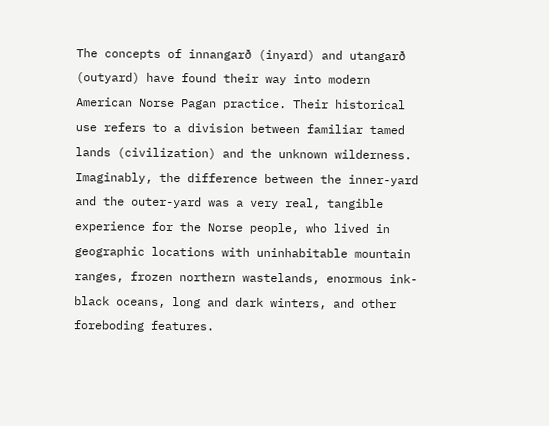The concepts of innangarð (inyard) and utangarð (outyard) have found their way into modern American Norse Pagan practice. Their historical use refers to a division between familiar tamed lands (civilization) and the unknown wilderness. Imaginably, the difference between the inner-yard and the outer-yard was a very real, tangible experience for the Norse people, who lived in geographic locations with uninhabitable mountain ranges, frozen northern wastelands, enormous ink-black oceans, long and dark winters, and other foreboding features.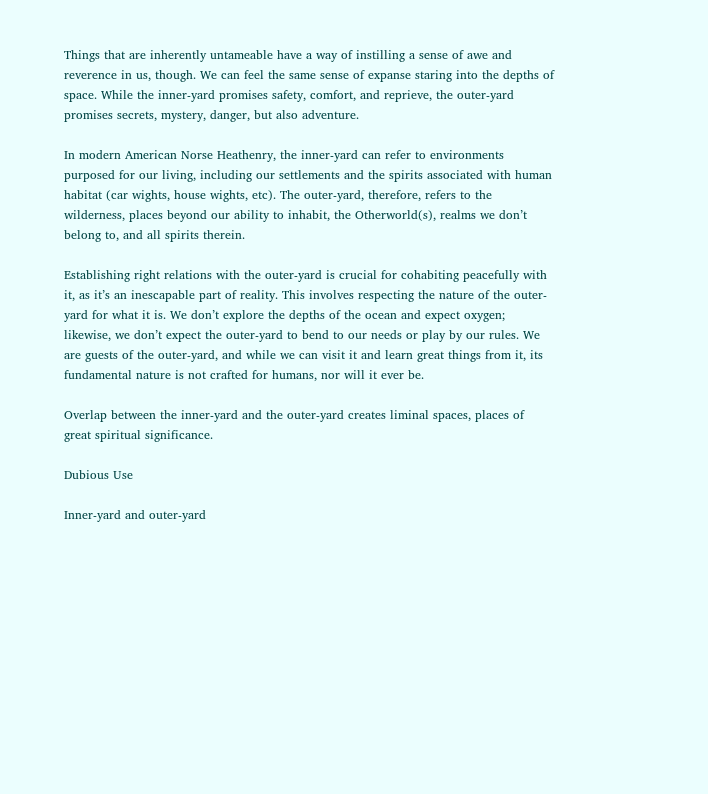Things that are inherently untameable have a way of instilling a sense of awe and reverence in us, though. We can feel the same sense of expanse staring into the depths of space. While the inner-yard promises safety, comfort, and reprieve, the outer-yard promises secrets, mystery, danger, but also adventure.

In modern American Norse Heathenry, the inner-yard can refer to environments purposed for our living, including our settlements and the spirits associated with human habitat (car wights, house wights, etc). The outer-yard, therefore, refers to the wilderness, places beyond our ability to inhabit, the Otherworld(s), realms we don’t belong to, and all spirits therein.

Establishing right relations with the outer-yard is crucial for cohabiting peacefully with it, as it’s an inescapable part of reality. This involves respecting the nature of the outer-yard for what it is. We don’t explore the depths of the ocean and expect oxygen; likewise, we don’t expect the outer-yard to bend to our needs or play by our rules. We are guests of the outer-yard, and while we can visit it and learn great things from it, its fundamental nature is not crafted for humans, nor will it ever be.

Overlap between the inner-yard and the outer-yard creates liminal spaces, places of great spiritual significance.

Dubious Use

Inner-yard and outer-yard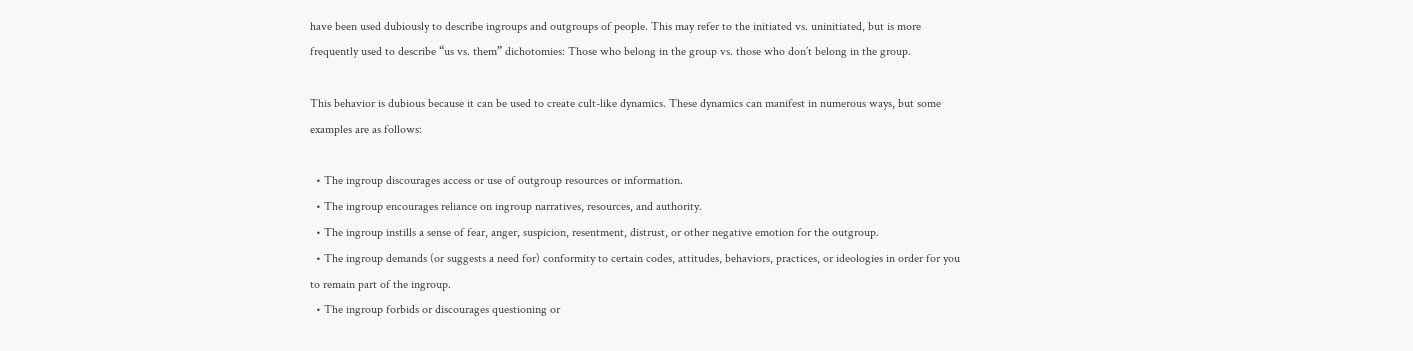have been used dubiously to describe ingroups and outgroups of people. This may refer to the initiated vs. uninitiated, but is more frequently used to describe “us vs. them” dichotomies: Those who belong in the group vs. those who don’t belong in the group.

This behavior is dubious because it can be used to create cult-like dynamics. These dynamics can manifest in numerous ways, but some examples are as follows:

  • The ingroup discourages access or use of outgroup resources or information.
  • The ingroup encourages reliance on ingroup narratives, resources, and authority.
  • The ingroup instills a sense of fear, anger, suspicion, resentment, distrust, or other negative emotion for the outgroup.
  • The ingroup demands (or suggests a need for) conformity to certain codes, attitudes, behaviors, practices, or ideologies in order for you to remain part of the ingroup.
  • The ingroup forbids or discourages questioning or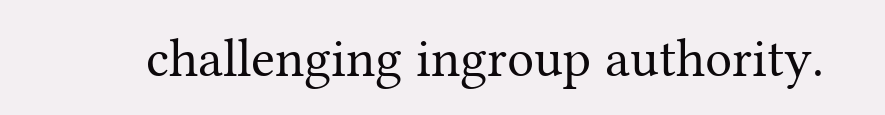challenging ingroup authority.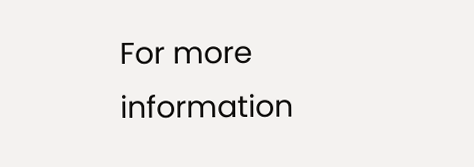For more information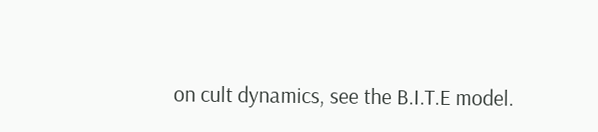on cult dynamics, see the B.I.T.E model.